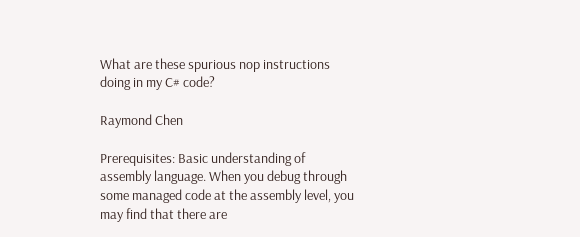What are these spurious nop instructions doing in my C# code?

Raymond Chen

Prerequisites: Basic understanding of assembly language. When you debug through some managed code at the assembly level, you may find that there are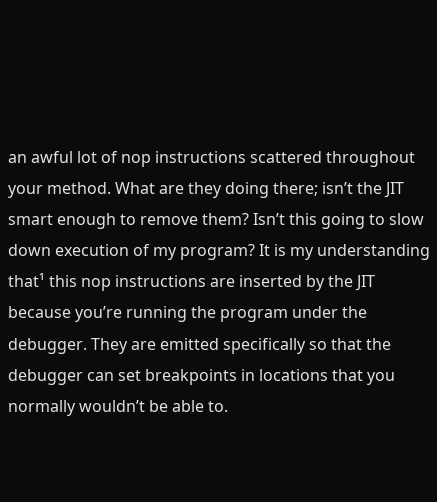an awful lot of nop instructions scattered throughout your method. What are they doing there; isn’t the JIT smart enough to remove them? Isn’t this going to slow down execution of my program? It is my understanding that¹ this nop instructions are inserted by the JIT because you’re running the program under the debugger. They are emitted specifically so that the debugger can set breakpoints in locations that you normally wouldn’t be able to.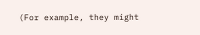(For example, they might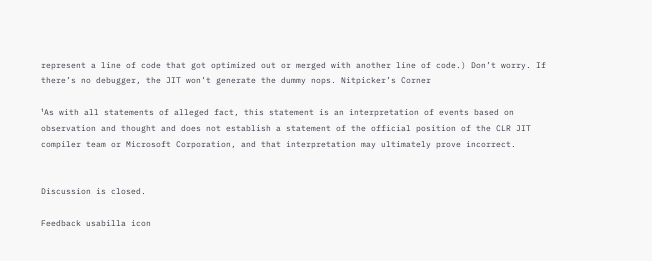represent a line of code that got optimized out or merged with another line of code.) Don’t worry. If there’s no debugger, the JIT won’t generate the dummy nops. Nitpicker’s Corner

¹As with all statements of alleged fact, this statement is an interpretation of events based on observation and thought and does not establish a statement of the official position of the CLR JIT compiler team or Microsoft Corporation, and that interpretation may ultimately prove incorrect.


Discussion is closed.

Feedback usabilla icon